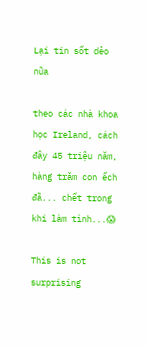Lại tin sốt dẻo nữa

theo các nhà khoa học Ireland, cách đây 45 triệu năm, hàng trăm con ếch đã... chết trong khi làm tình...😱

This is not surprising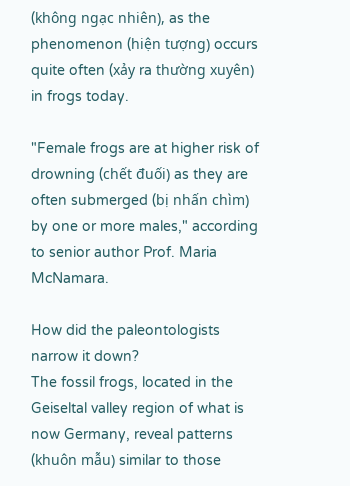(không ngạc nhiên), as the phenomenon (hiện tượng) occurs quite often (xảy ra thường xuyên) in frogs today.

"Female frogs are at higher risk of drowning (chết đuối) as they are often submerged (bị nhấn chìm) by one or more males," according to senior author Prof. Maria McNamara.

How did the paleontologists narrow it down?
The fossil frogs, located in the Geiseltal valley region of what is now Germany, reveal patterns (khuôn mẫu) similar to those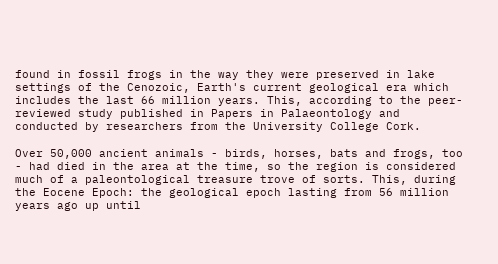found in fossil frogs in the way they were preserved in lake settings of the Cenozoic, Earth's current geological era which includes the last 66 million years. This, according to the peer-reviewed study published in Papers in Palaeontology and conducted by researchers from the University College Cork.

Over 50,000 ancient animals - birds, horses, bats and frogs, too - had died in the area at the time, so the region is considered much of a paleontological treasure trove of sorts. This, during the Eocene Epoch: the geological epoch lasting from 56 million years ago up until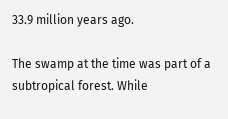33.9 million years ago.

The swamp at the time was part of a subtropical forest. While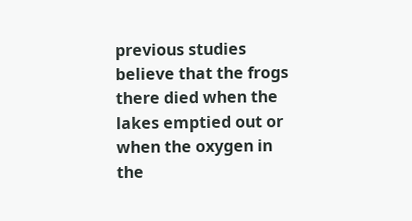previous studies believe that the frogs there died when the lakes emptied out or when the oxygen in the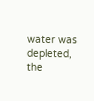water was depleted, the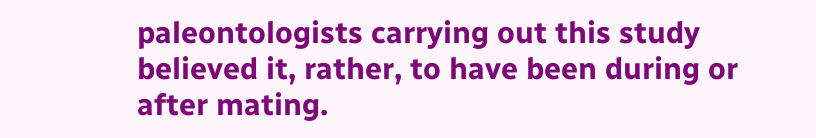paleontologists carrying out this study believed it, rather, to have been during or after mating.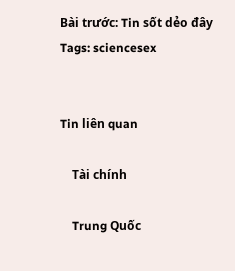Bài trước: Tin sốt dẻo đây
Tags: sciencesex


Tin liên quan

    Tài chính

    Trung Quốc